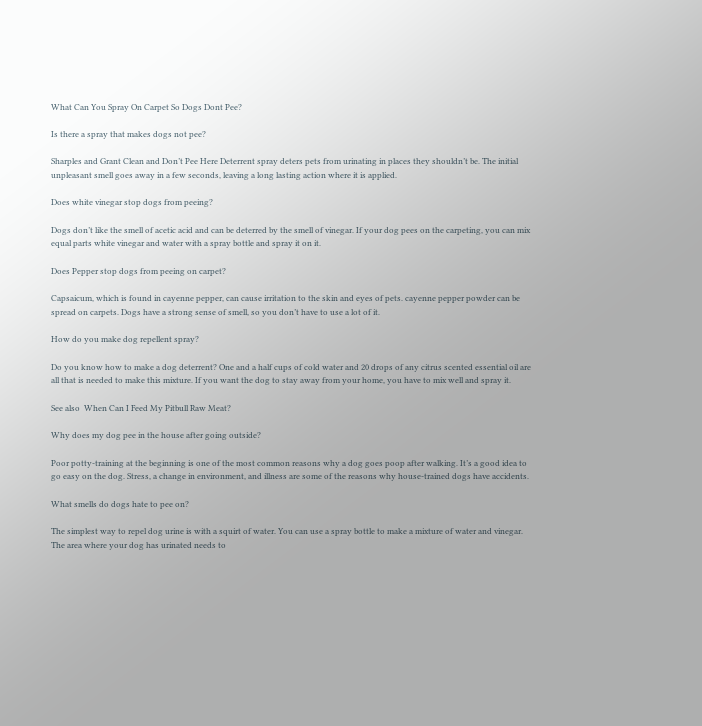What Can You Spray On Carpet So Dogs Dont Pee?

Is there a spray that makes dogs not pee?

Sharples and Grant Clean and Don’t Pee Here Deterrent spray deters pets from urinating in places they shouldn’t be. The initial unpleasant smell goes away in a few seconds, leaving a long lasting action where it is applied.

Does white vinegar stop dogs from peeing?

Dogs don’t like the smell of acetic acid and can be deterred by the smell of vinegar. If your dog pees on the carpeting, you can mix equal parts white vinegar and water with a spray bottle and spray it on it.

Does Pepper stop dogs from peeing on carpet?

Capsaicum, which is found in cayenne pepper, can cause irritation to the skin and eyes of pets. cayenne pepper powder can be spread on carpets. Dogs have a strong sense of smell, so you don’t have to use a lot of it.

How do you make dog repellent spray?

Do you know how to make a dog deterrent? One and a half cups of cold water and 20 drops of any citrus scented essential oil are all that is needed to make this mixture. If you want the dog to stay away from your home, you have to mix well and spray it.

See also  When Can I Feed My Pitbull Raw Meat?

Why does my dog pee in the house after going outside?

Poor potty-training at the beginning is one of the most common reasons why a dog goes poop after walking. It’s a good idea to go easy on the dog. Stress, a change in environment, and illness are some of the reasons why house-trained dogs have accidents.

What smells do dogs hate to pee on?

The simplest way to repel dog urine is with a squirt of water. You can use a spray bottle to make a mixture of water and vinegar. The area where your dog has urinated needs to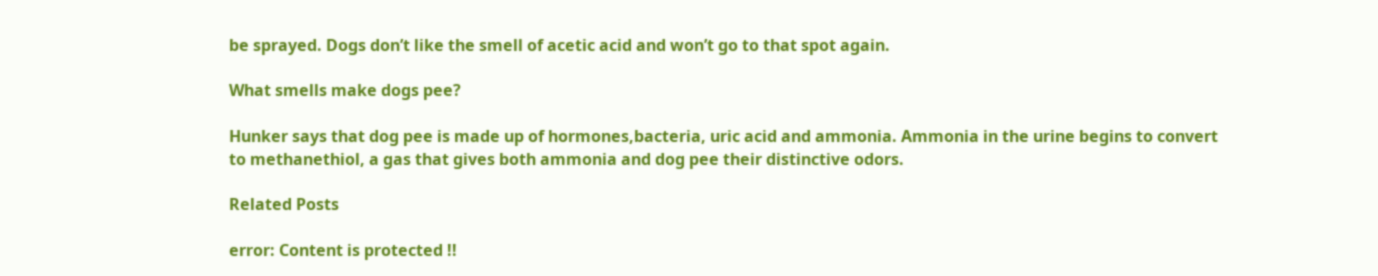be sprayed. Dogs don’t like the smell of acetic acid and won’t go to that spot again.

What smells make dogs pee?

Hunker says that dog pee is made up of hormones,bacteria, uric acid and ammonia. Ammonia in the urine begins to convert to methanethiol, a gas that gives both ammonia and dog pee their distinctive odors.

Related Posts

error: Content is protected !!